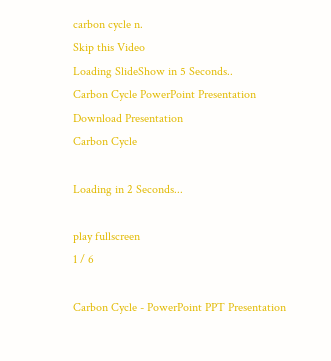carbon cycle n.
Skip this Video
Loading SlideShow in 5 Seconds..
Carbon Cycle PowerPoint Presentation
Download Presentation
Carbon Cycle

Loading in 2 Seconds...

play fullscreen
1 / 6

Carbon Cycle - PowerPoint PPT Presentation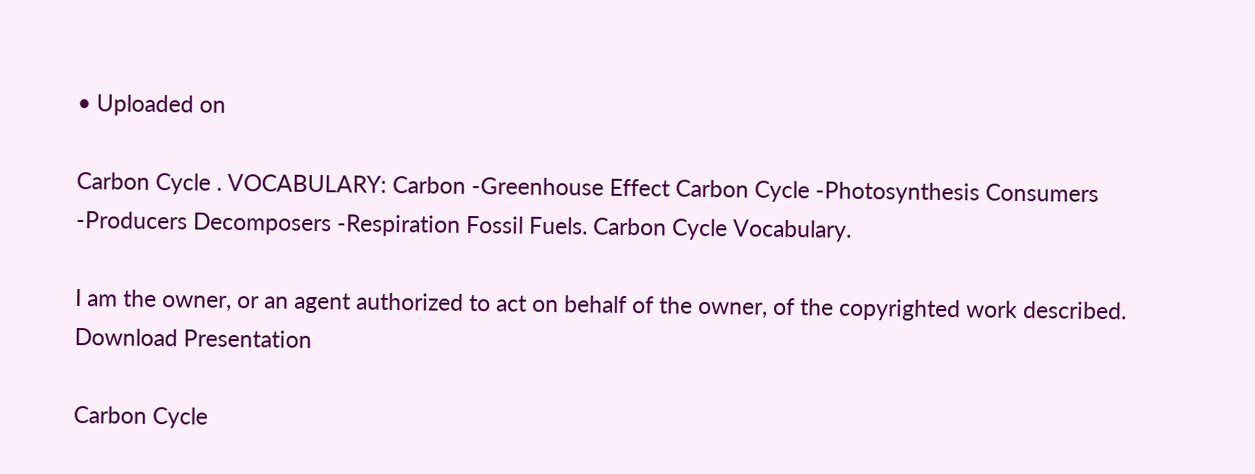• Uploaded on

Carbon Cycle . VOCABULARY: Carbon -Greenhouse Effect Carbon Cycle -Photosynthesis Consumers -Producers Decomposers -Respiration Fossil Fuels. Carbon Cycle Vocabulary.

I am the owner, or an agent authorized to act on behalf of the owner, of the copyrighted work described.
Download Presentation

Carbon Cycle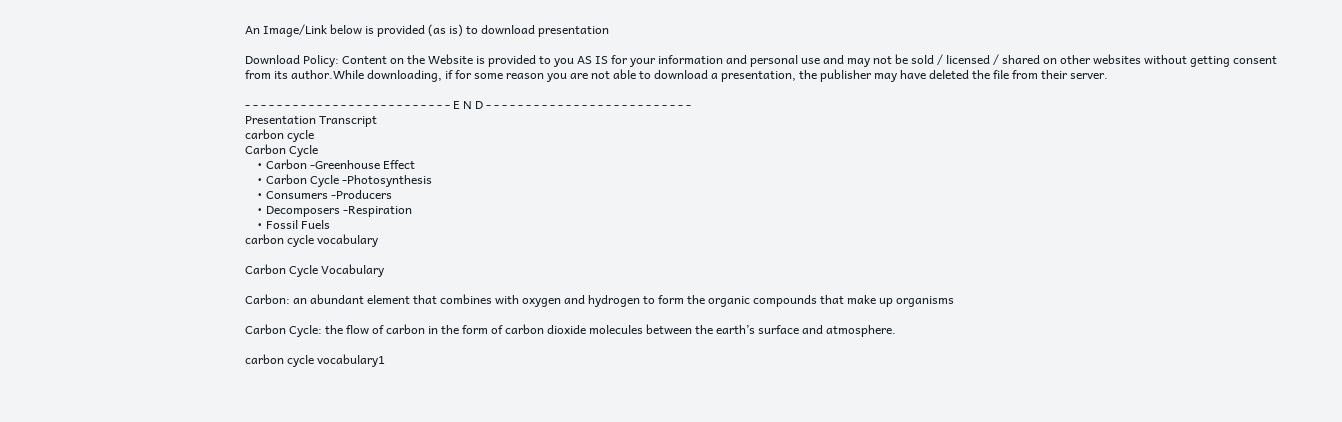An Image/Link below is provided (as is) to download presentation

Download Policy: Content on the Website is provided to you AS IS for your information and personal use and may not be sold / licensed / shared on other websites without getting consent from its author.While downloading, if for some reason you are not able to download a presentation, the publisher may have deleted the file from their server.

- - - - - - - - - - - - - - - - - - - - - - - - - - E N D - - - - - - - - - - - - - - - - - - - - - - - - - -
Presentation Transcript
carbon cycle
Carbon Cycle
    • Carbon -Greenhouse Effect
    • Carbon Cycle -Photosynthesis
    • Consumers -Producers
    • Decomposers -Respiration
    • Fossil Fuels
carbon cycle vocabulary

Carbon Cycle Vocabulary

Carbon: an abundant element that combines with oxygen and hydrogen to form the organic compounds that make up organisms

Carbon Cycle: the flow of carbon in the form of carbon dioxide molecules between the earth’s surface and atmosphere.

carbon cycle vocabulary1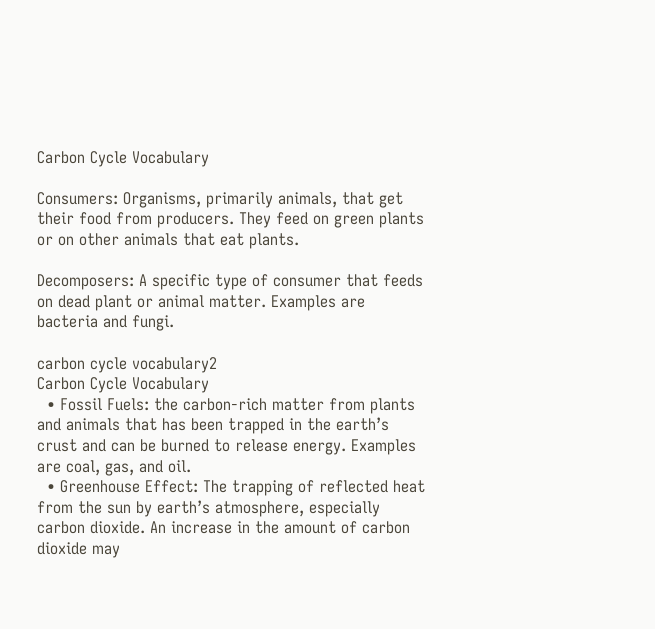Carbon Cycle Vocabulary

Consumers: Organisms, primarily animals, that get their food from producers. They feed on green plants or on other animals that eat plants.

Decomposers: A specific type of consumer that feeds on dead plant or animal matter. Examples are bacteria and fungi.

carbon cycle vocabulary2
Carbon Cycle Vocabulary
  • Fossil Fuels: the carbon-rich matter from plants and animals that has been trapped in the earth’s crust and can be burned to release energy. Examples are coal, gas, and oil.
  • Greenhouse Effect: The trapping of reflected heat from the sun by earth’s atmosphere, especially carbon dioxide. An increase in the amount of carbon dioxide may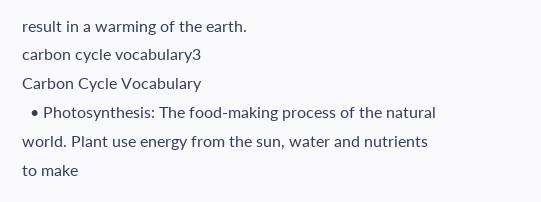result in a warming of the earth.
carbon cycle vocabulary3
Carbon Cycle Vocabulary
  • Photosynthesis: The food-making process of the natural world. Plant use energy from the sun, water and nutrients to make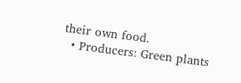their own food.
  • Producers: Green plants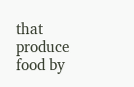that produce food by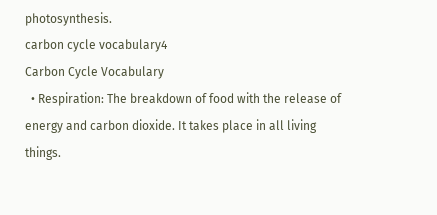photosynthesis.
carbon cycle vocabulary4
Carbon Cycle Vocabulary
  • Respiration: The breakdown of food with the release of energy and carbon dioxide. It takes place in all living things.